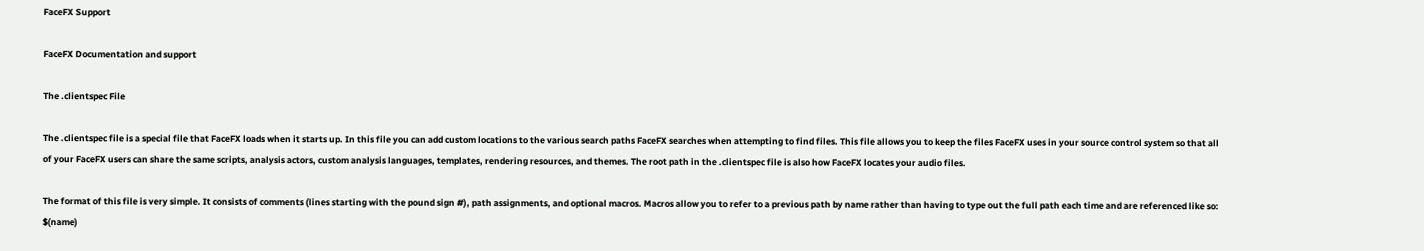FaceFX Support

FaceFX Documentation and support

The .clientspec File

The .clientspec file is a special file that FaceFX loads when it starts up. In this file you can add custom locations to the various search paths FaceFX searches when attempting to find files. This file allows you to keep the files FaceFX uses in your source control system so that all of your FaceFX users can share the same scripts, analysis actors, custom analysis languages, templates, rendering resources, and themes. The root path in the .clientspec file is also how FaceFX locates your audio files.

The format of this file is very simple. It consists of comments (lines starting with the pound sign #), path assignments, and optional macros. Macros allow you to refer to a previous path by name rather than having to type out the full path each time and are referenced like so: $(name)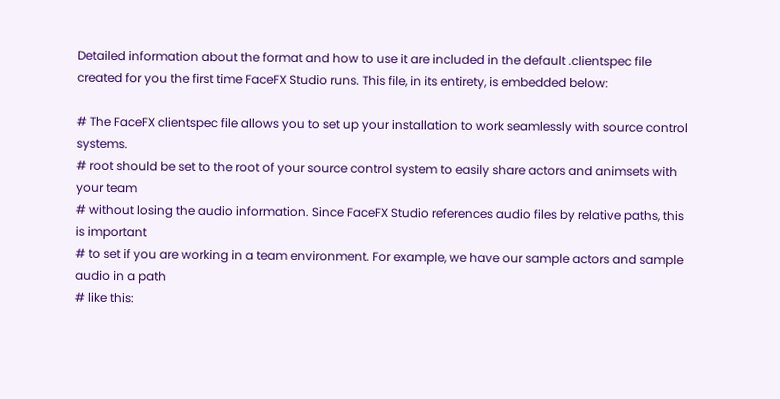Detailed information about the format and how to use it are included in the default .clientspec file created for you the first time FaceFX Studio runs. This file, in its entirety, is embedded below:

# The FaceFX clientspec file allows you to set up your installation to work seamlessly with source control systems.
# root should be set to the root of your source control system to easily share actors and animsets with your team
# without losing the audio information. Since FaceFX Studio references audio files by relative paths, this is important
# to set if you are working in a team environment. For example, we have our sample actors and sample audio in a path
# like this: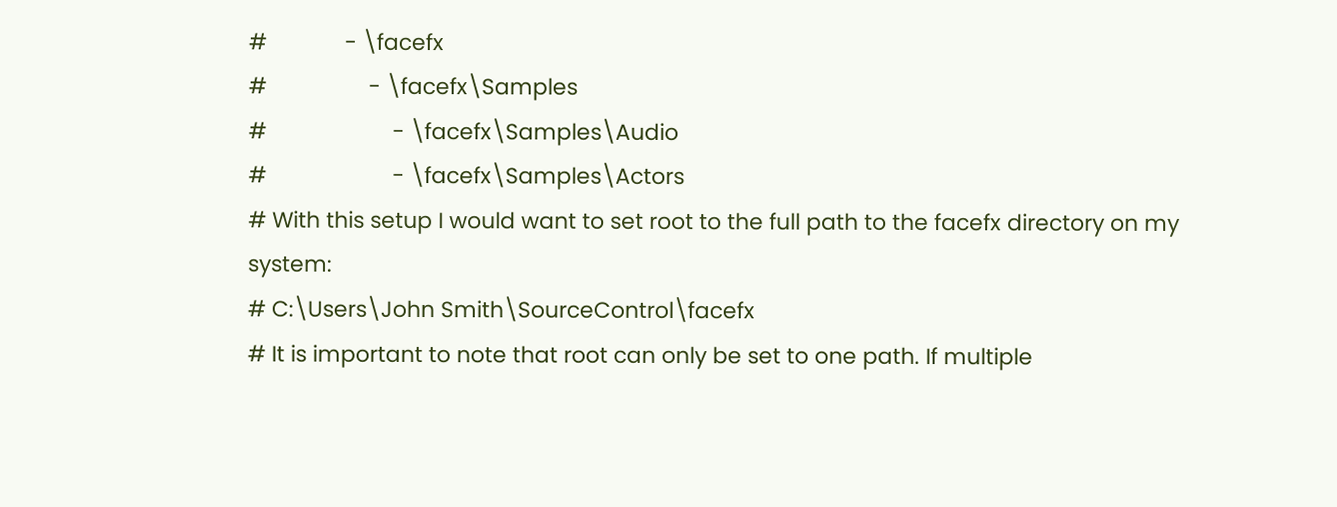#             - \facefx
#                 - \facefx\Samples
#                     - \facefx\Samples\Audio
#                     - \facefx\Samples\Actors
# With this setup I would want to set root to the full path to the facefx directory on my system:
# C:\Users\John Smith\SourceControl\facefx
# It is important to note that root can only be set to one path. If multiple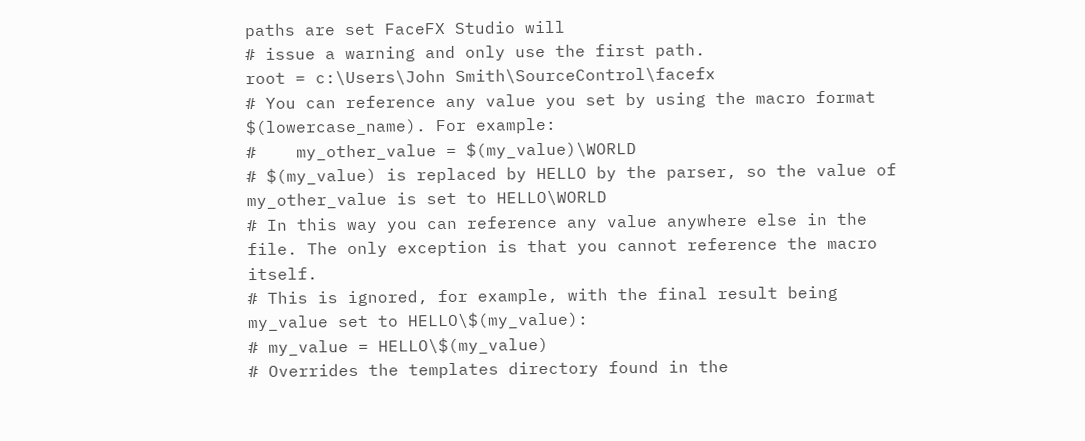paths are set FaceFX Studio will
# issue a warning and only use the first path.
root = c:\Users\John Smith\SourceControl\facefx
# You can reference any value you set by using the macro format $(lowercase_name). For example:
#    my_other_value = $(my_value)\WORLD
# $(my_value) is replaced by HELLO by the parser, so the value of my_other_value is set to HELLO\WORLD
# In this way you can reference any value anywhere else in the file. The only exception is that you cannot reference the macro itself.
# This is ignored, for example, with the final result being my_value set to HELLO\$(my_value):
# my_value = HELLO\$(my_value)
# Overrides the templates directory found in the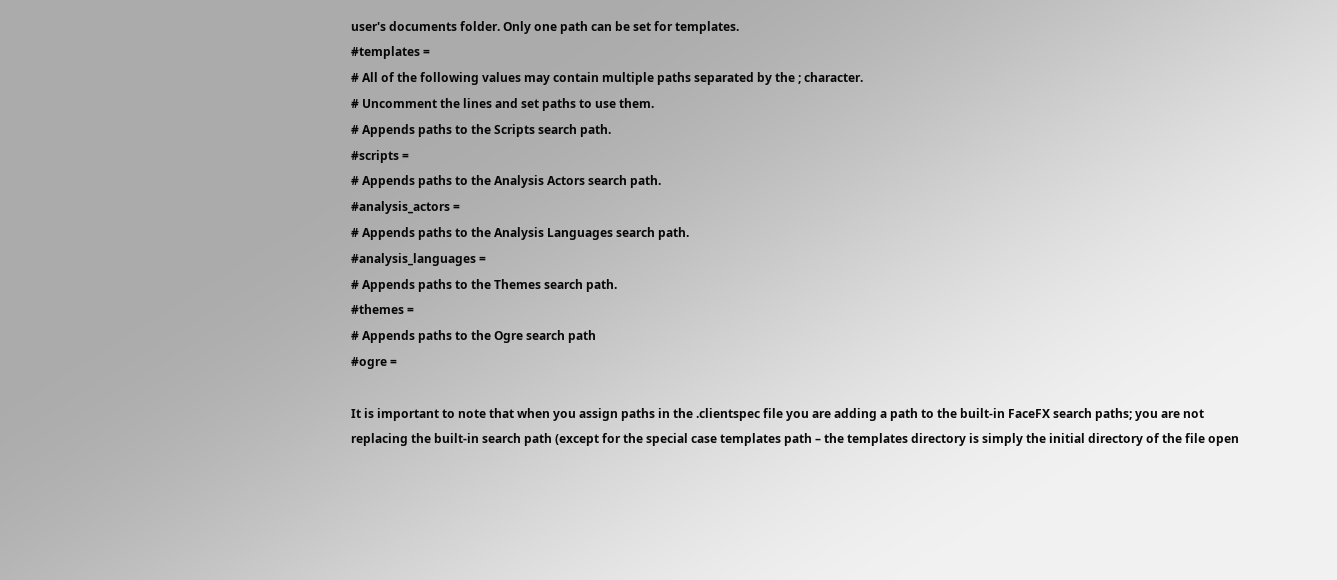user's documents folder. Only one path can be set for templates.
#templates =
# All of the following values may contain multiple paths separated by the ; character.
# Uncomment the lines and set paths to use them.
# Appends paths to the Scripts search path.
#scripts =
# Appends paths to the Analysis Actors search path.
#analysis_actors =
# Appends paths to the Analysis Languages search path.
#analysis_languages =
# Appends paths to the Themes search path.
#themes =
# Appends paths to the Ogre search path
#ogre =

It is important to note that when you assign paths in the .clientspec file you are adding a path to the built-in FaceFX search paths; you are not replacing the built-in search path (except for the special case templates path – the templates directory is simply the initial directory of the file open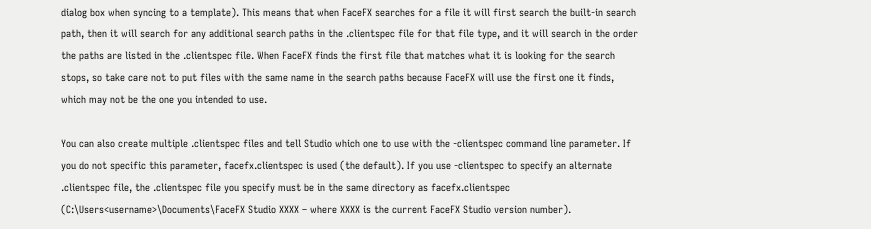dialog box when syncing to a template). This means that when FaceFX searches for a file it will first search the built-in search path, then it will search for any additional search paths in the .clientspec file for that file type, and it will search in the order the paths are listed in the .clientspec file. When FaceFX finds the first file that matches what it is looking for the search stops, so take care not to put files with the same name in the search paths because FaceFX will use the first one it finds, which may not be the one you intended to use.

You can also create multiple .clientspec files and tell Studio which one to use with the -clientspec command line parameter. If you do not specific this parameter, facefx.clientspec is used (the default). If you use -clientspec to specify an alternate .clientspec file, the .clientspec file you specify must be in the same directory as facefx.clientspec (C:\Users<username>\Documents\FaceFX Studio XXXX – where XXXX is the current FaceFX Studio version number).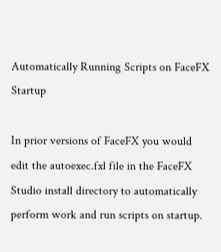Automatically Running Scripts on FaceFX Startup

In prior versions of FaceFX you would edit the autoexec.fxl file in the FaceFX Studio install directory to automatically perform work and run scripts on startup.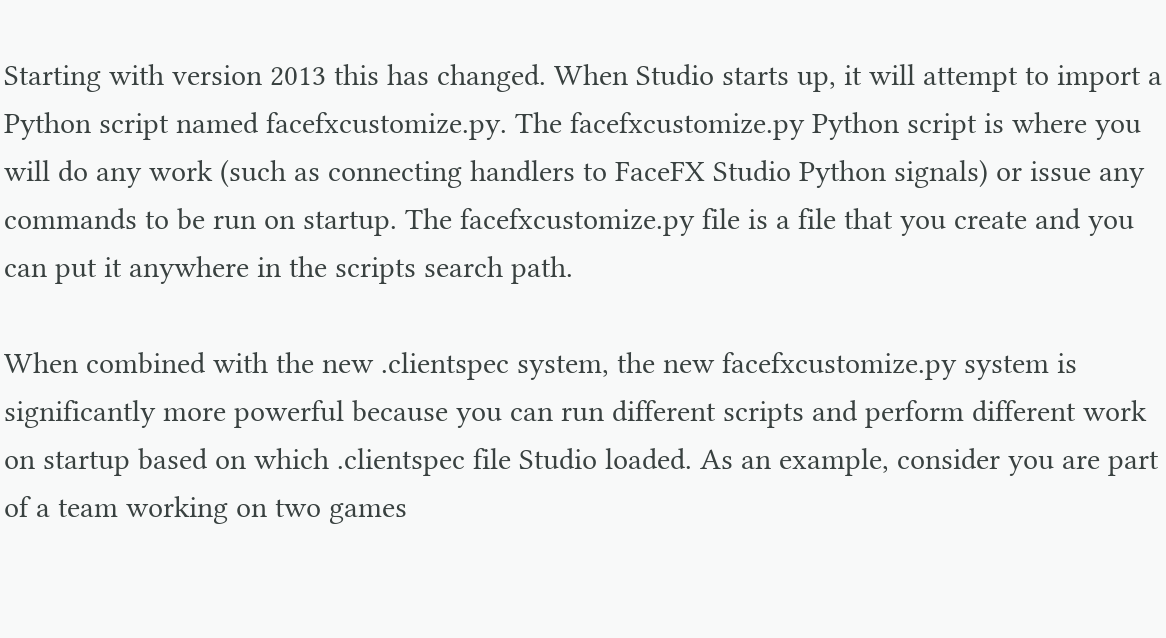Starting with version 2013 this has changed. When Studio starts up, it will attempt to import a Python script named facefxcustomize.py. The facefxcustomize.py Python script is where you will do any work (such as connecting handlers to FaceFX Studio Python signals) or issue any commands to be run on startup. The facefxcustomize.py file is a file that you create and you can put it anywhere in the scripts search path.

When combined with the new .clientspec system, the new facefxcustomize.py system is significantly more powerful because you can run different scripts and perform different work on startup based on which .clientspec file Studio loaded. As an example, consider you are part of a team working on two games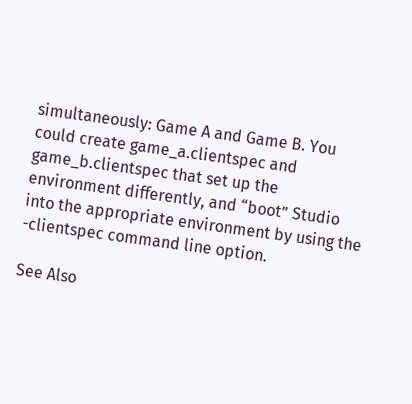simultaneously: Game A and Game B. You could create game_a.clientspec and game_b.clientspec that set up the environment differently, and “boot” Studio into the appropriate environment by using the -clientspec command line option.

See Also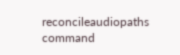reconcileaudiopaths command